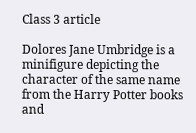Class 3 article

Dolores Jane Umbridge is a minifigure depicting the character of the same name from the Harry Potter books and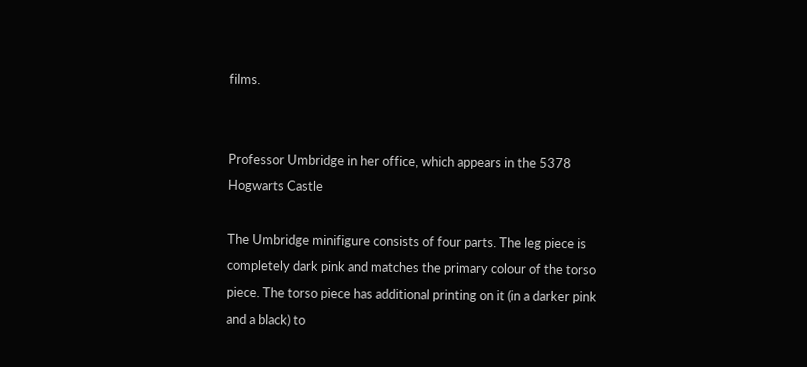films.


Professor Umbridge in her office, which appears in the 5378 Hogwarts Castle

The Umbridge minifigure consists of four parts. The leg piece is completely dark pink and matches the primary colour of the torso piece. The torso piece has additional printing on it (in a darker pink and a black) to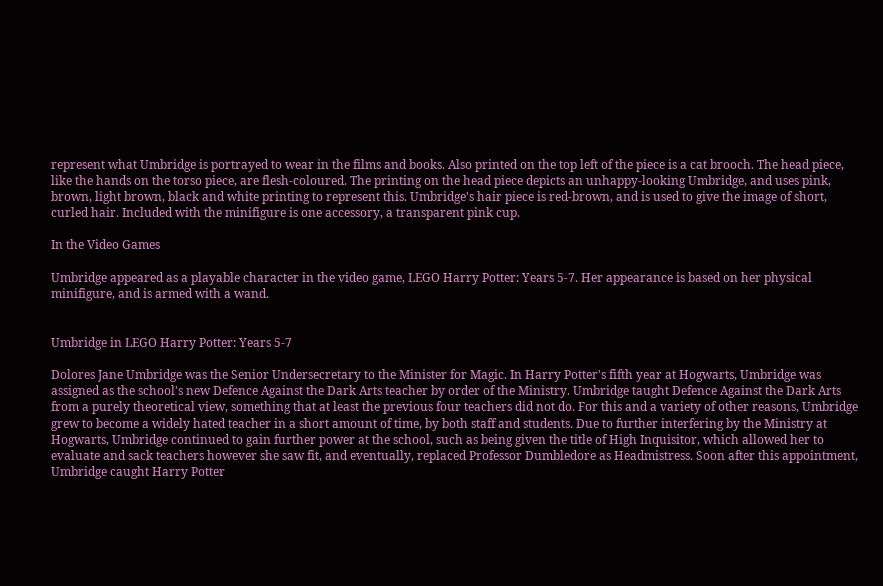represent what Umbridge is portrayed to wear in the films and books. Also printed on the top left of the piece is a cat brooch. The head piece, like the hands on the torso piece, are flesh-coloured. The printing on the head piece depicts an unhappy-looking Umbridge, and uses pink, brown, light brown, black and white printing to represent this. Umbridge's hair piece is red-brown, and is used to give the image of short, curled hair. Included with the minifigure is one accessory, a transparent pink cup.

In the Video Games

Umbridge appeared as a playable character in the video game, LEGO Harry Potter: Years 5-7. Her appearance is based on her physical minifigure, and is armed with a wand.


Umbridge in LEGO Harry Potter: Years 5-7

Dolores Jane Umbridge was the Senior Undersecretary to the Minister for Magic. In Harry Potter's fifth year at Hogwarts, Umbridge was assigned as the school's new Defence Against the Dark Arts teacher by order of the Ministry. Umbridge taught Defence Against the Dark Arts from a purely theoretical view, something that at least the previous four teachers did not do. For this and a variety of other reasons, Umbridge grew to become a widely hated teacher in a short amount of time, by both staff and students. Due to further interfering by the Ministry at Hogwarts, Umbridge continued to gain further power at the school, such as being given the title of High Inquisitor, which allowed her to evaluate and sack teachers however she saw fit, and eventually, replaced Professor Dumbledore as Headmistress. Soon after this appointment, Umbridge caught Harry Potter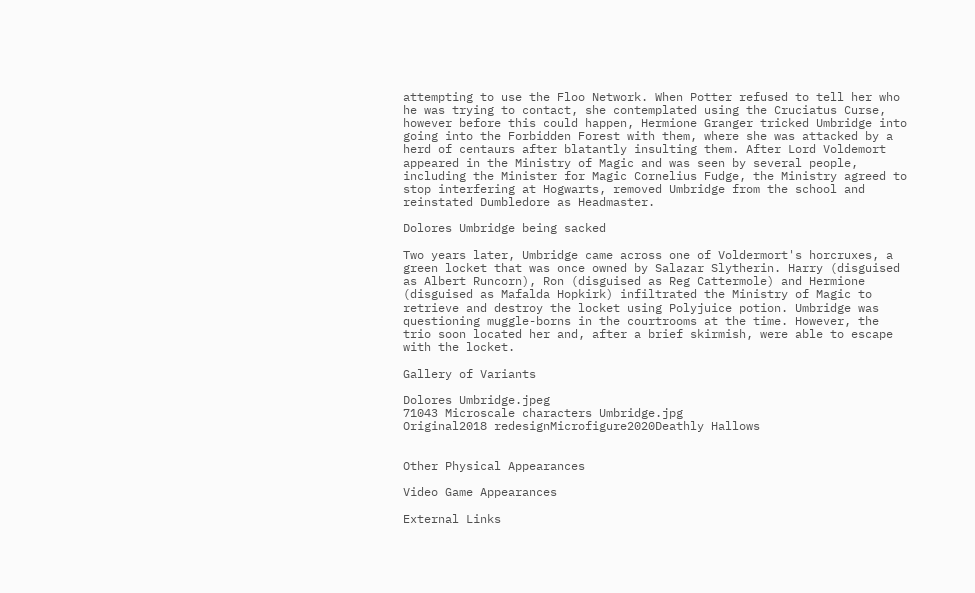attempting to use the Floo Network. When Potter refused to tell her who he was trying to contact, she contemplated using the Cruciatus Curse, however before this could happen, Hermione Granger tricked Umbridge into going into the Forbidden Forest with them, where she was attacked by a herd of centaurs after blatantly insulting them. After Lord Voldemort appeared in the Ministry of Magic and was seen by several people, including the Minister for Magic Cornelius Fudge, the Ministry agreed to stop interfering at Hogwarts, removed Umbridge from the school and reinstated Dumbledore as Headmaster.

Dolores Umbridge being sacked

Two years later, Umbridge came across one of Voldermort's horcruxes, a green locket that was once owned by Salazar Slytherin. Harry (disguised as Albert Runcorn), Ron (disguised as Reg Cattermole) and Hermione (disguised as Mafalda Hopkirk) infiltrated the Ministry of Magic to retrieve and destroy the locket using Polyjuice potion. Umbridge was questioning muggle-borns in the courtrooms at the time. However, the trio soon located her and, after a brief skirmish, were able to escape with the locket.

Gallery of Variants

Dolores Umbridge.jpeg
71043 Microscale characters Umbridge.jpg
Original2018 redesignMicrofigure2020Deathly Hallows


Other Physical Appearances

Video Game Appearances

External Links